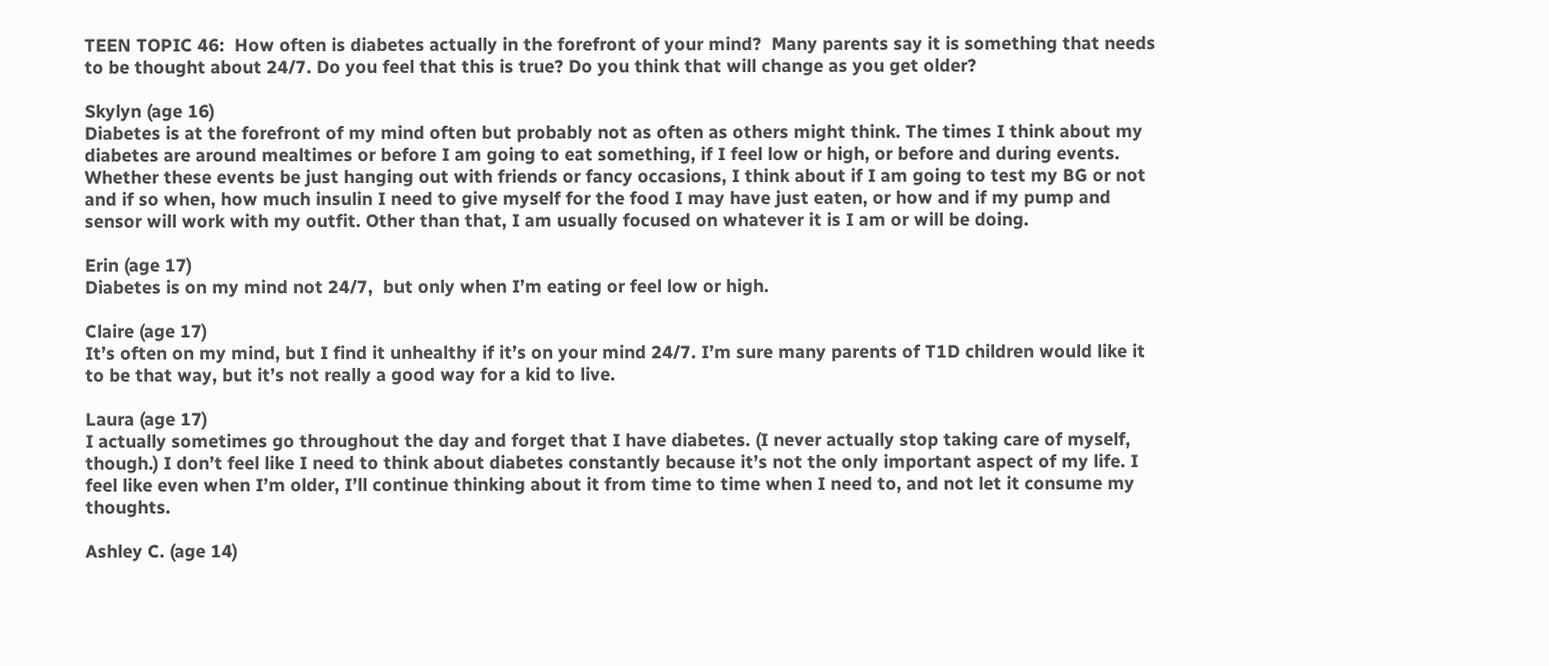TEEN TOPIC 46:  How often is diabetes actually in the forefront of your mind?  Many parents say it is something that needs to be thought about 24/7. Do you feel that this is true? Do you think that will change as you get older?

Skylyn (age 16)
Diabetes is at the forefront of my mind often but probably not as often as others might think. The times I think about my diabetes are around mealtimes or before I am going to eat something, if I feel low or high, or before and during events. Whether these events be just hanging out with friends or fancy occasions, I think about if I am going to test my BG or not and if so when, how much insulin I need to give myself for the food I may have just eaten, or how and if my pump and sensor will work with my outfit. Other than that, I am usually focused on whatever it is I am or will be doing.

Erin (age 17)
Diabetes is on my mind not 24/7,  but only when I’m eating or feel low or high.

Claire (age 17)
It’s often on my mind, but I find it unhealthy if it’s on your mind 24/7. I’m sure many parents of T1D children would like it to be that way, but it’s not really a good way for a kid to live.

Laura (age 17)
I actually sometimes go throughout the day and forget that I have diabetes. (I never actually stop taking care of myself, though.) I don’t feel like I need to think about diabetes constantly because it’s not the only important aspect of my life. I feel like even when I’m older, I’ll continue thinking about it from time to time when I need to, and not let it consume my thoughts.

Ashley C. (age 14)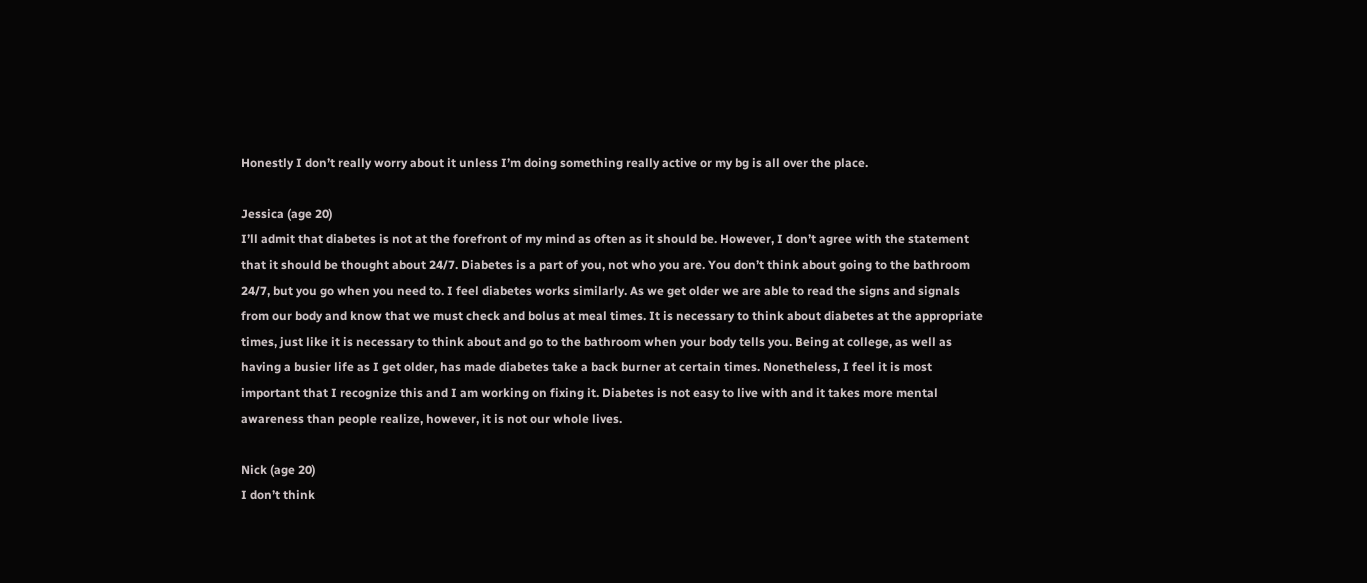Honestly I don’t really worry about it unless I’m doing something really active or my bg is all over the place.

Jessica (age 20)
I’ll admit that diabetes is not at the forefront of my mind as often as it should be. However, I don’t agree with the statement that it should be thought about 24/7. Diabetes is a part of you, not who you are. You don’t think about going to the bathroom 24/7, but you go when you need to. I feel diabetes works similarly. As we get older we are able to read the signs and signals from our body and know that we must check and bolus at meal times. It is necessary to think about diabetes at the appropriate times, just like it is necessary to think about and go to the bathroom when your body tells you. Being at college, as well as having a busier life as I get older, has made diabetes take a back burner at certain times. Nonetheless, I feel it is most important that I recognize this and I am working on fixing it. Diabetes is not easy to live with and it takes more mental awareness than people realize, however, it is not our whole lives.

Nick (age 20)
I don’t think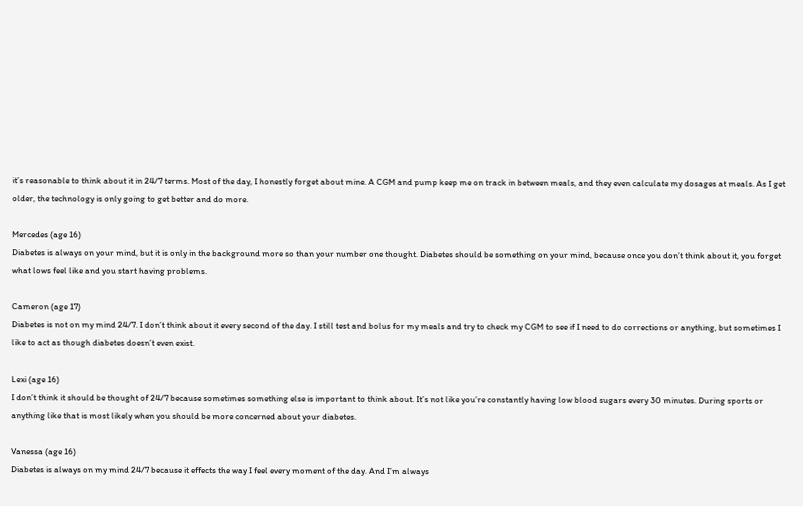it’s reasonable to think about it in 24/7 terms. Most of the day, I honestly forget about mine. A CGM and pump keep me on track in between meals, and they even calculate my dosages at meals. As I get older, the technology is only going to get better and do more.

Mercedes (age 16)
Diabetes is always on your mind, but it is only in the background more so than your number one thought. Diabetes should be something on your mind, because once you don’t think about it, you forget what lows feel like and you start having problems.

Cameron (age 17)
Diabetes is not on my mind 24/7. I don’t think about it every second of the day. I still test and bolus for my meals and try to check my CGM to see if I need to do corrections or anything, but sometimes I like to act as though diabetes doesn’t even exist.

Lexi (age 16)
I don’t think it should be thought of 24/7 because sometimes something else is important to think about. It’s not like you’re constantly having low blood sugars every 30 minutes. During sports or anything like that is most likely when you should be more concerned about your diabetes.

Vanessa (age 16)
Diabetes is always on my mind 24/7 because it effects the way I feel every moment of the day. And I’m always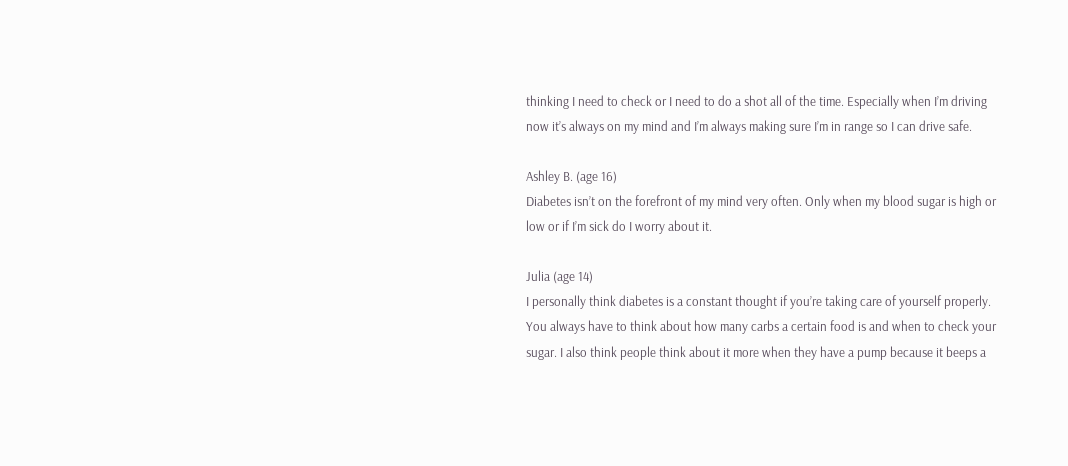thinking I need to check or I need to do a shot all of the time. Especially when I’m driving now it’s always on my mind and I’m always making sure I’m in range so I can drive safe.

Ashley B. (age 16)
Diabetes isn’t on the forefront of my mind very often. Only when my blood sugar is high or low or if I’m sick do I worry about it.

Julia (age 14)
I personally think diabetes is a constant thought if you’re taking care of yourself properly. You always have to think about how many carbs a certain food is and when to check your sugar. I also think people think about it more when they have a pump because it beeps a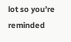lot so you’re reminded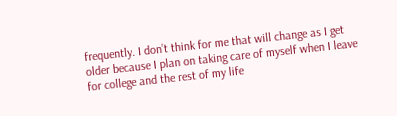frequently. I don’t think for me that will change as I get older because I plan on taking care of myself when I leave for college and the rest of my life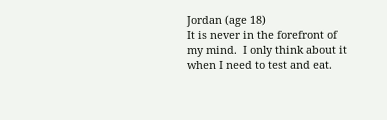Jordan (age 18)
It is never in the forefront of my mind.  I only think about it when I need to test and eat.